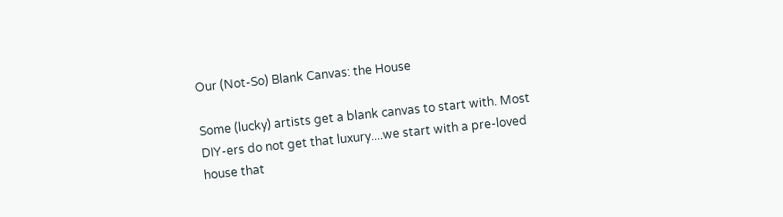Our (Not-So) Blank Canvas: the House

Some (lucky) artists get a blank canvas to start with. Most DIY-ers do not get that luxury....we start with a pre-loved house that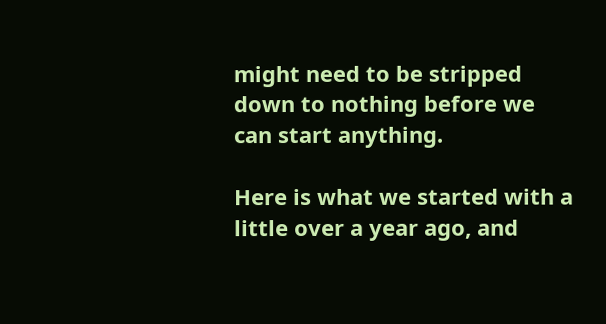might need to be stripped down to nothing before we can start anything.

Here is what we started with a little over a year ago, and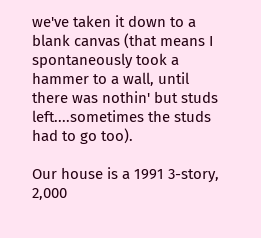we've taken it down to a blank canvas (that means I spontaneously took a hammer to a wall, until there was nothin' but studs left....sometimes the studs had to go too).

Our house is a 1991 3-story, 2,000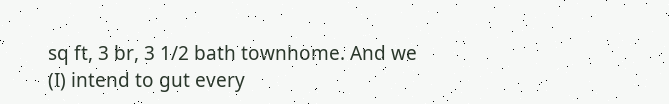sq ft, 3 br, 3 1/2 bath townhome. And we (I) intend to gut every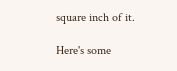square inch of it.

Here's some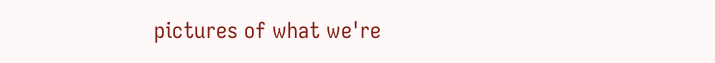pictures of what we're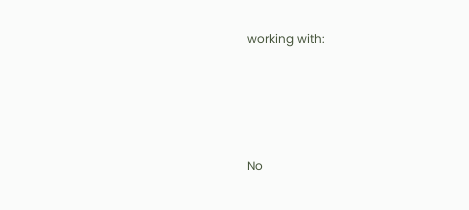working with:




No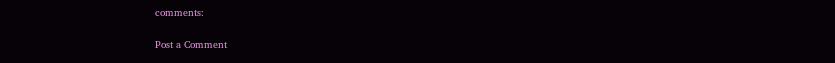comments:

Post a Comment